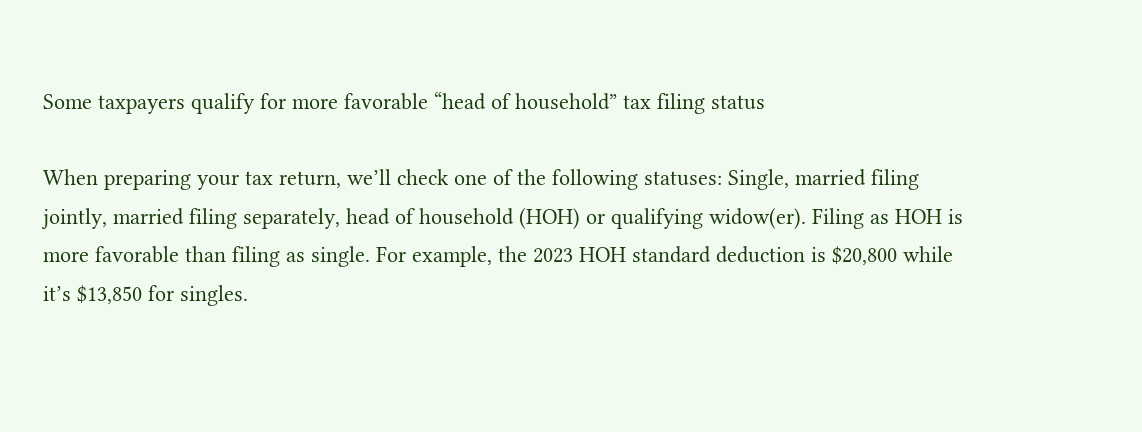Some taxpayers qualify for more favorable “head of household” tax filing status

When preparing your tax return, we’ll check one of the following statuses: Single, married filing jointly, married filing separately, head of household (HOH) or qualifying widow(er). Filing as HOH is more favorable than filing as single. For example, the 2023 HOH standard deduction is $20,800 while it’s $13,850 for singles.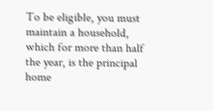To be eligible, you must maintain a household, which for more than half the year, is the principal home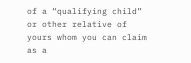of a “qualifying child” or other relative of yours whom you can claim as a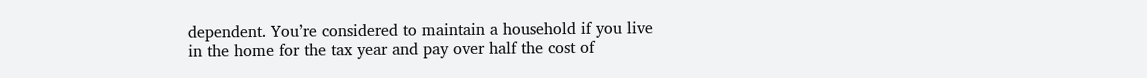dependent. You’re considered to maintain a household if you live in the home for the tax year and pay over half the cost of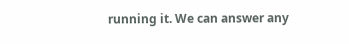running it. We can answer any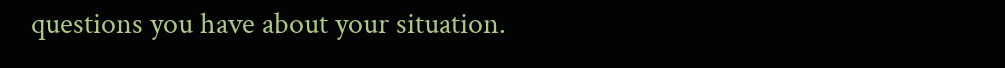questions you have about your situation.